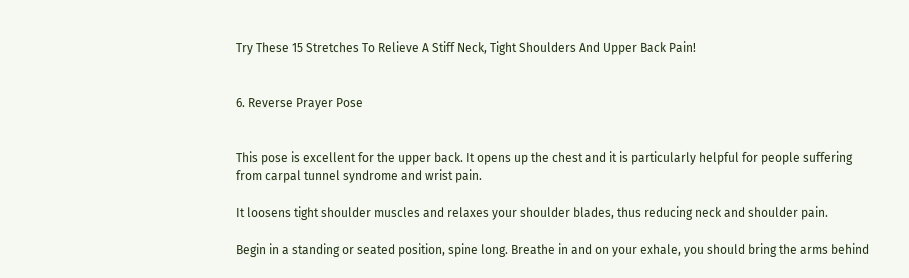Try These 15 Stretches To Relieve A Stiff Neck, Tight Shoulders And Upper Back Pain!


6. Reverse Prayer Pose


This pose is excellent for the upper back. It opens up the chest and it is particularly helpful for people suffering from carpal tunnel syndrome and wrist pain.

It loosens tight shoulder muscles and relaxes your shoulder blades, thus reducing neck and shoulder pain.

Begin in a standing or seated position, spine long. Breathe in and on your exhale, you should bring the arms behind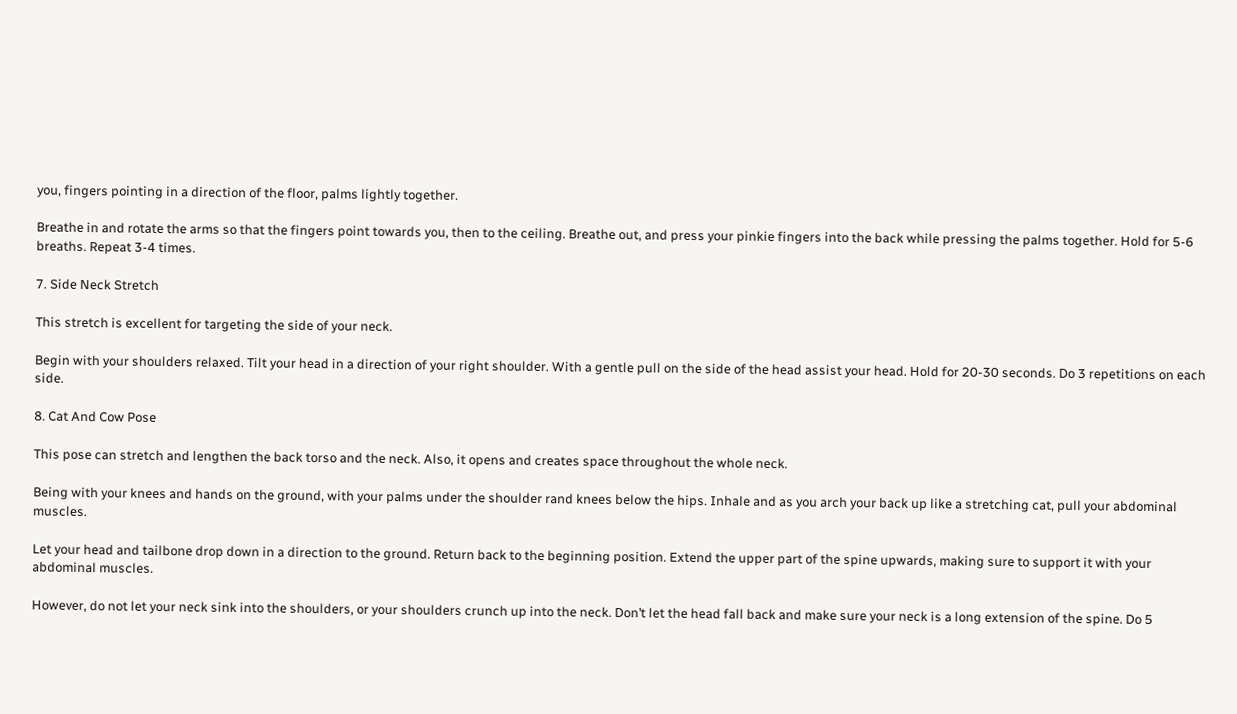you, fingers pointing in a direction of the floor, palms lightly together.

Breathe in and rotate the arms so that the fingers point towards you, then to the ceiling. Breathe out, and press your pinkie fingers into the back while pressing the palms together. Hold for 5-6 breaths. Repeat 3-4 times.

7. Side Neck Stretch

This stretch is excellent for targeting the side of your neck.

Begin with your shoulders relaxed. Tilt your head in a direction of your right shoulder. With a gentle pull on the side of the head assist your head. Hold for 20-30 seconds. Do 3 repetitions on each side.

8. Cat And Cow Pose

This pose can stretch and lengthen the back torso and the neck. Also, it opens and creates space throughout the whole neck.

Being with your knees and hands on the ground, with your palms under the shoulder rand knees below the hips. Inhale and as you arch your back up like a stretching cat, pull your abdominal muscles.

Let your head and tailbone drop down in a direction to the ground. Return back to the beginning position. Extend the upper part of the spine upwards, making sure to support it with your abdominal muscles.

However, do not let your neck sink into the shoulders, or your shoulders crunch up into the neck. Don’t let the head fall back and make sure your neck is a long extension of the spine. Do 5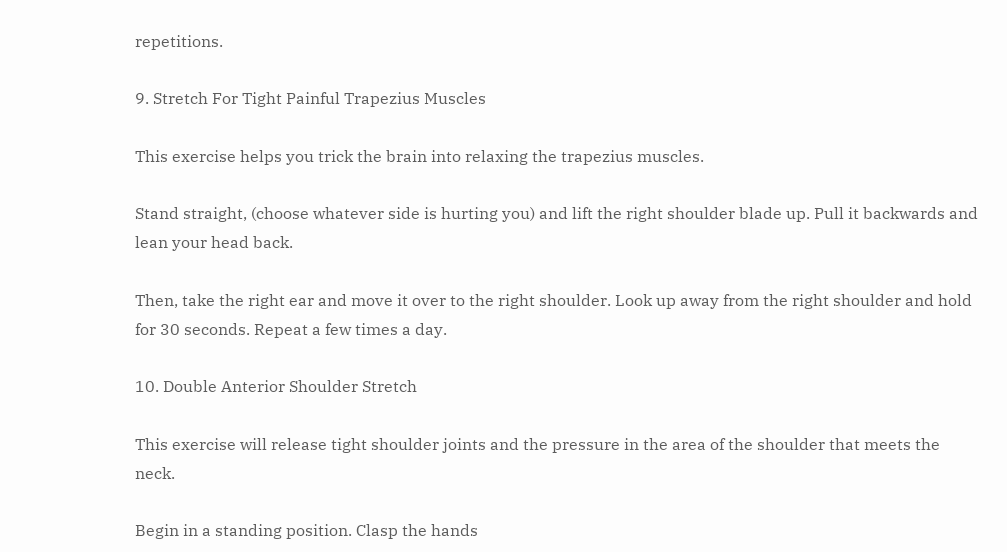repetitions.

9. Stretch For Tight Painful Trapezius Muscles

This exercise helps you trick the brain into relaxing the trapezius muscles.

Stand straight, (choose whatever side is hurting you) and lift the right shoulder blade up. Pull it backwards and lean your head back.

Then, take the right ear and move it over to the right shoulder. Look up away from the right shoulder and hold for 30 seconds. Repeat a few times a day.

10. Double Anterior Shoulder Stretch

This exercise will release tight shoulder joints and the pressure in the area of the shoulder that meets the neck.

Begin in a standing position. Clasp the hands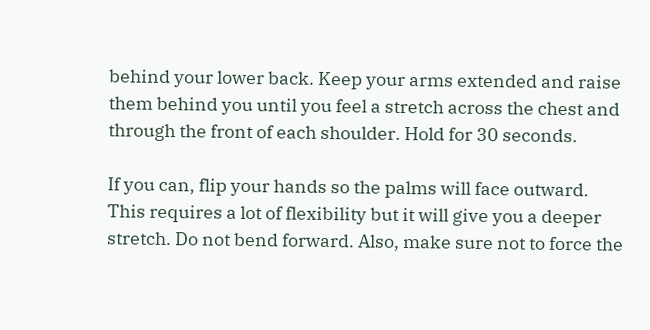behind your lower back. Keep your arms extended and raise them behind you until you feel a stretch across the chest and through the front of each shoulder. Hold for 30 seconds.

If you can, flip your hands so the palms will face outward. This requires a lot of flexibility but it will give you a deeper stretch. Do not bend forward. Also, make sure not to force the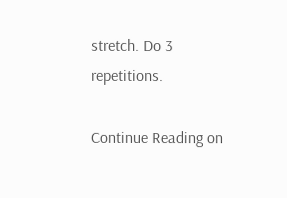stretch. Do 3 repetitions.

Continue Reading on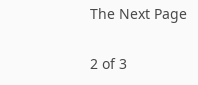The Next Page

2 of 3